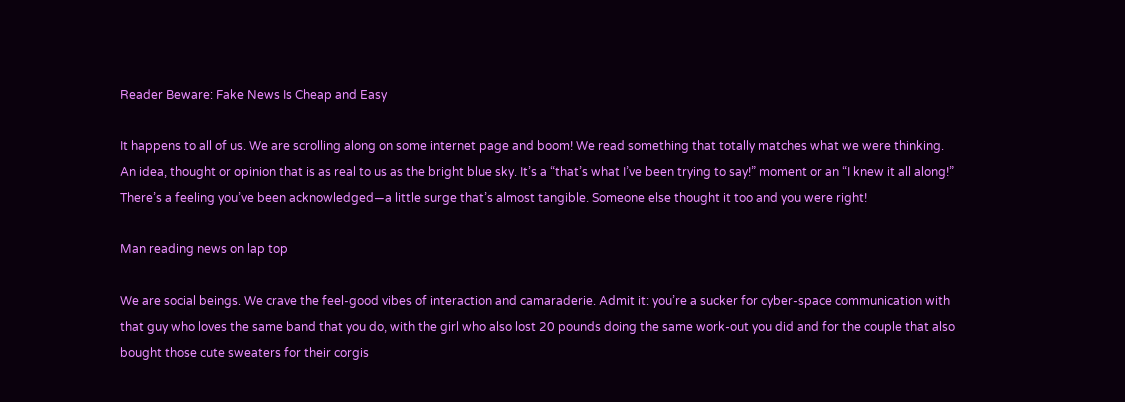Reader Beware: Fake News Is Cheap and Easy

It happens to all of us. We are scrolling along on some internet page and boom! We read something that totally matches what we were thinking. An idea, thought or opinion that is as real to us as the bright blue sky. It’s a “that’s what I’ve been trying to say!” moment or an “I knew it all along!” There’s a feeling you’ve been acknowledged—a little surge that’s almost tangible. Someone else thought it too and you were right!

Man reading news on lap top

We are social beings. We crave the feel-good vibes of interaction and camaraderie. Admit it: you’re a sucker for cyber-space communication with that guy who loves the same band that you do, with the girl who also lost 20 pounds doing the same work-out you did and for the couple that also bought those cute sweaters for their corgis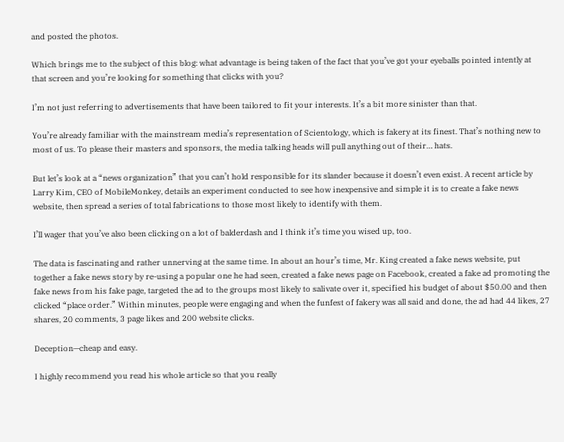and posted the photos.

Which brings me to the subject of this blog: what advantage is being taken of the fact that you’ve got your eyeballs pointed intently at that screen and you’re looking for something that clicks with you?

I’m not just referring to advertisements that have been tailored to fit your interests. It’s a bit more sinister than that.

You’re already familiar with the mainstream media’s representation of Scientology, which is fakery at its finest. That’s nothing new to most of us. To please their masters and sponsors, the media talking heads will pull anything out of their… hats.

But let’s look at a “news organization” that you can’t hold responsible for its slander because it doesn’t even exist. A recent article by Larry Kim, CEO of MobileMonkey, details an experiment conducted to see how inexpensive and simple it is to create a fake news website, then spread a series of total fabrications to those most likely to identify with them.

I’ll wager that you’ve also been clicking on a lot of balderdash and I think it’s time you wised up, too.

The data is fascinating and rather unnerving at the same time. In about an hour’s time, Mr. King created a fake news website, put together a fake news story by re-using a popular one he had seen, created a fake news page on Facebook, created a fake ad promoting the fake news from his fake page, targeted the ad to the groups most likely to salivate over it, specified his budget of about $50.00 and then clicked “place order.” Within minutes, people were engaging and when the funfest of fakery was all said and done, the ad had 44 likes, 27 shares, 20 comments, 3 page likes and 200 website clicks.

Deception—cheap and easy.

I highly recommend you read his whole article so that you really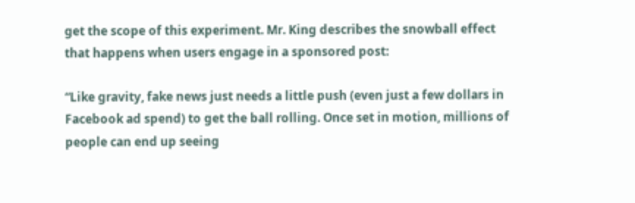get the scope of this experiment. Mr. King describes the snowball effect that happens when users engage in a sponsored post:

“Like gravity, fake news just needs a little push (even just a few dollars in Facebook ad spend) to get the ball rolling. Once set in motion, millions of people can end up seeing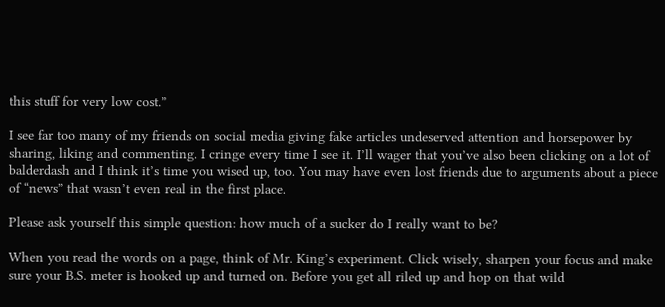this stuff for very low cost.”

I see far too many of my friends on social media giving fake articles undeserved attention and horsepower by sharing, liking and commenting. I cringe every time I see it. I’ll wager that you’ve also been clicking on a lot of balderdash and I think it’s time you wised up, too. You may have even lost friends due to arguments about a piece of “news” that wasn’t even real in the first place.

Please ask yourself this simple question: how much of a sucker do I really want to be?

When you read the words on a page, think of Mr. King’s experiment. Click wisely, sharpen your focus and make sure your B.S. meter is hooked up and turned on. Before you get all riled up and hop on that wild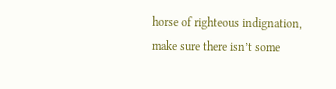horse of righteous indignation, make sure there isn’t some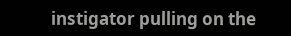instigator pulling on the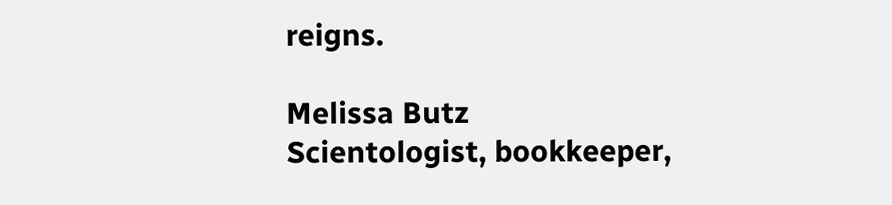reigns.

Melissa Butz
Scientologist, bookkeeper,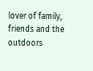lover of family, friends and the outdoors